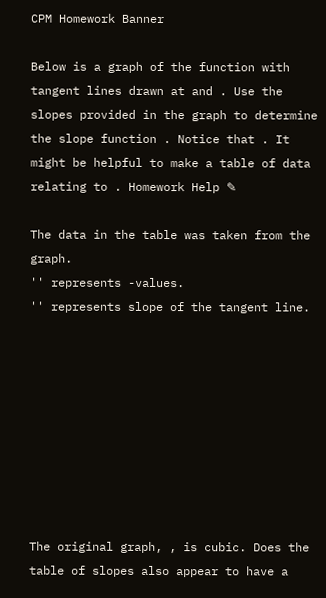CPM Homework Banner

Below is a graph of the function with tangent lines drawn at and . Use the slopes provided in the graph to determine the slope function . Notice that . It might be helpful to make a table of data relating to . Homework Help ✎

The data in the table was taken from the graph.
'' represents -values.
'' represents slope of the tangent line.









The original graph, , is cubic. Does the table of slopes also appear to have a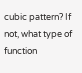cubic pattern? If not, what type of function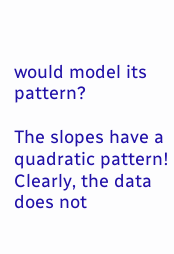would model its pattern?

The slopes have a quadratic pattern! Clearly, the data does not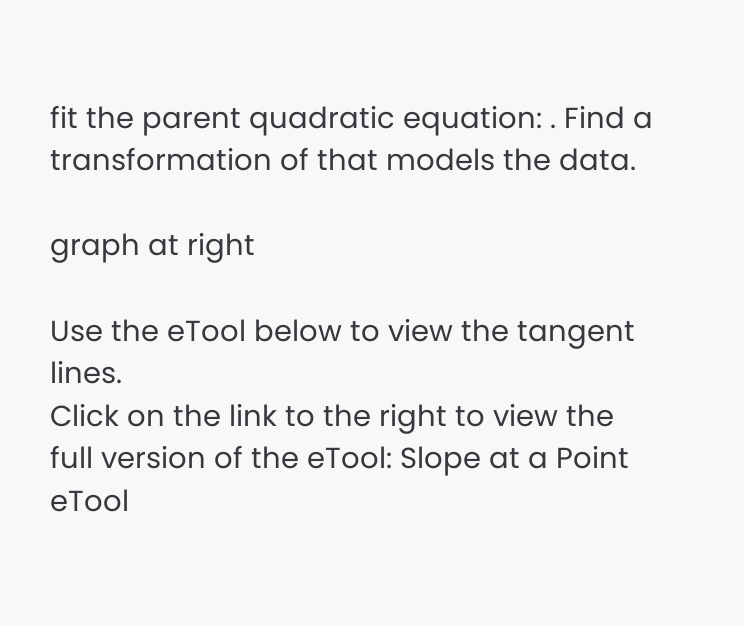fit the parent quadratic equation: . Find a transformation of that models the data.

graph at right

Use the eTool below to view the tangent lines.
Click on the link to the right to view the full version of the eTool: Slope at a Point eTool